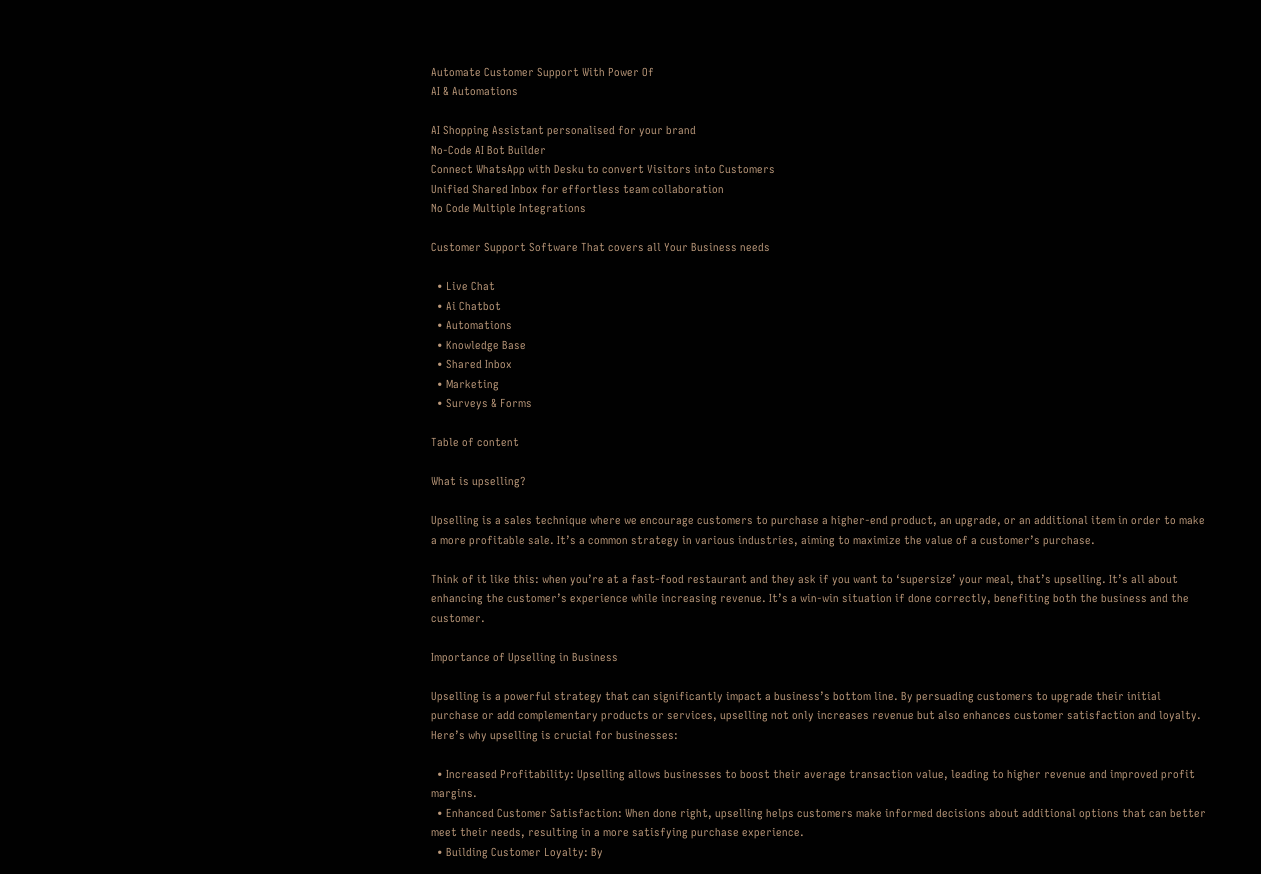Automate Customer Support With Power Of
AI & Automations

AI Shopping Assistant personalised for your brand
No-Code AI Bot Builder
Connect WhatsApp with Desku to convert Visitors into Customers
Unified Shared Inbox for effortless team collaboration
No Code Multiple Integrations

Customer Support Software That covers all Your Business needs

  • Live Chat
  • Ai Chatbot
  • Automations
  • Knowledge Base
  • Shared Inbox
  • Marketing
  • Surveys & Forms

Table of content

What is upselling?

Upselling is a sales technique where we encourage customers to purchase a higher-end product, an upgrade, or an additional item in order to make a more profitable sale. It’s a common strategy in various industries, aiming to maximize the value of a customer’s purchase.

Think of it like this: when you’re at a fast-food restaurant and they ask if you want to ‘supersize’ your meal, that’s upselling. It’s all about enhancing the customer’s experience while increasing revenue. It’s a win-win situation if done correctly, benefiting both the business and the customer.

Importance of Upselling in Business

Upselling is a powerful strategy that can significantly impact a business’s bottom line. By persuading customers to upgrade their initial purchase or add complementary products or services, upselling not only increases revenue but also enhances customer satisfaction and loyalty. Here’s why upselling is crucial for businesses:

  • Increased Profitability: Upselling allows businesses to boost their average transaction value, leading to higher revenue and improved profit margins.
  • Enhanced Customer Satisfaction: When done right, upselling helps customers make informed decisions about additional options that can better meet their needs, resulting in a more satisfying purchase experience.
  • Building Customer Loyalty: By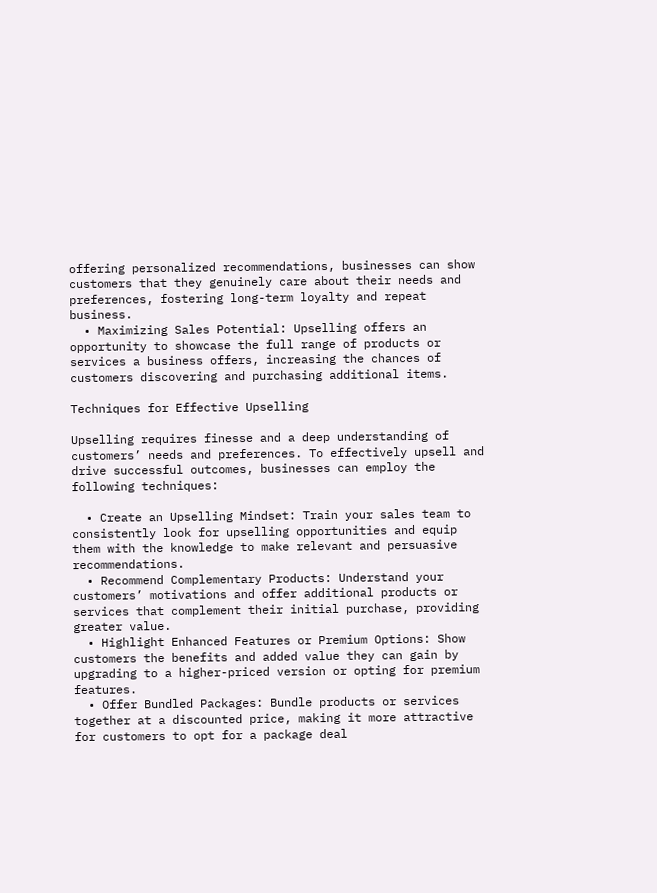offering personalized recommendations, businesses can show customers that they genuinely care about their needs and preferences, fostering long-term loyalty and repeat business.
  • Maximizing Sales Potential: Upselling offers an opportunity to showcase the full range of products or services a business offers, increasing the chances of customers discovering and purchasing additional items.

Techniques for Effective Upselling

Upselling requires finesse and a deep understanding of customers’ needs and preferences. To effectively upsell and drive successful outcomes, businesses can employ the following techniques:

  • Create an Upselling Mindset: Train your sales team to consistently look for upselling opportunities and equip them with the knowledge to make relevant and persuasive recommendations.
  • Recommend Complementary Products: Understand your customers’ motivations and offer additional products or services that complement their initial purchase, providing greater value.
  • Highlight Enhanced Features or Premium Options: Show customers the benefits and added value they can gain by upgrading to a higher-priced version or opting for premium features.
  • Offer Bundled Packages: Bundle products or services together at a discounted price, making it more attractive for customers to opt for a package deal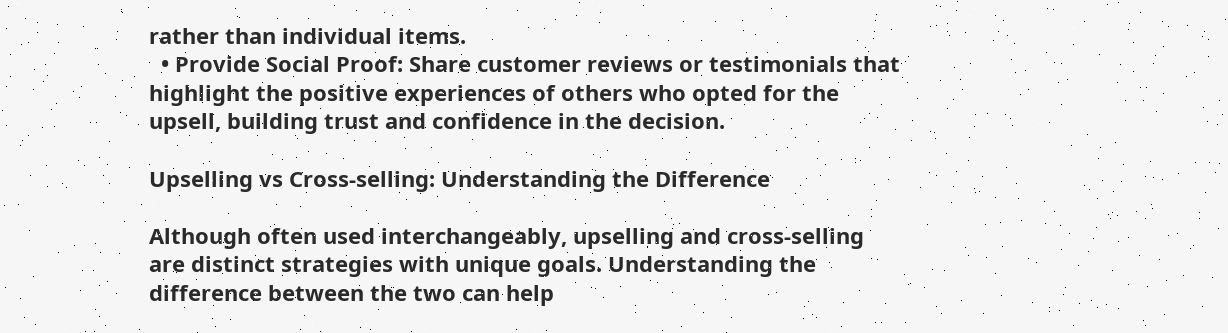rather than individual items.
  • Provide Social Proof: Share customer reviews or testimonials that highlight the positive experiences of others who opted for the upsell, building trust and confidence in the decision.

Upselling vs Cross-selling: Understanding the Difference

Although often used interchangeably, upselling and cross-selling are distinct strategies with unique goals. Understanding the difference between the two can help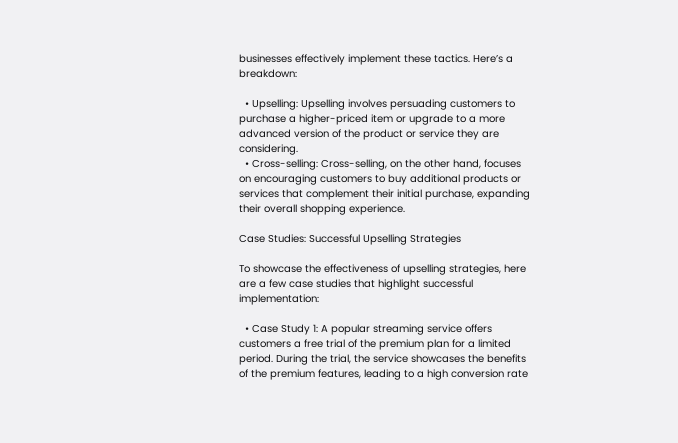businesses effectively implement these tactics. Here’s a breakdown:

  • Upselling: Upselling involves persuading customers to purchase a higher-priced item or upgrade to a more advanced version of the product or service they are considering.
  • Cross-selling: Cross-selling, on the other hand, focuses on encouraging customers to buy additional products or services that complement their initial purchase, expanding their overall shopping experience.

Case Studies: Successful Upselling Strategies

To showcase the effectiveness of upselling strategies, here are a few case studies that highlight successful implementation:

  • Case Study 1: A popular streaming service offers customers a free trial of the premium plan for a limited period. During the trial, the service showcases the benefits of the premium features, leading to a high conversion rate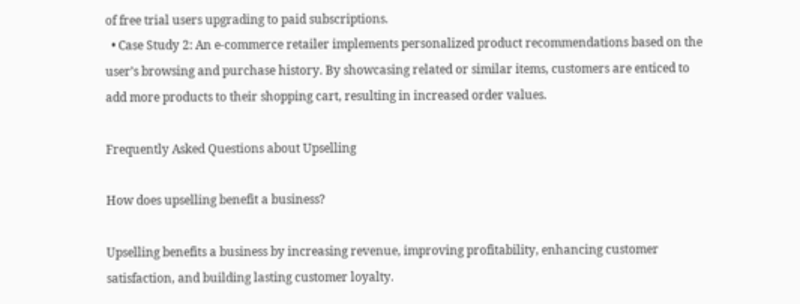of free trial users upgrading to paid subscriptions.
  • Case Study 2: An e-commerce retailer implements personalized product recommendations based on the user’s browsing and purchase history. By showcasing related or similar items, customers are enticed to add more products to their shopping cart, resulting in increased order values.

Frequently Asked Questions about Upselling

How does upselling benefit a business?

Upselling benefits a business by increasing revenue, improving profitability, enhancing customer satisfaction, and building lasting customer loyalty.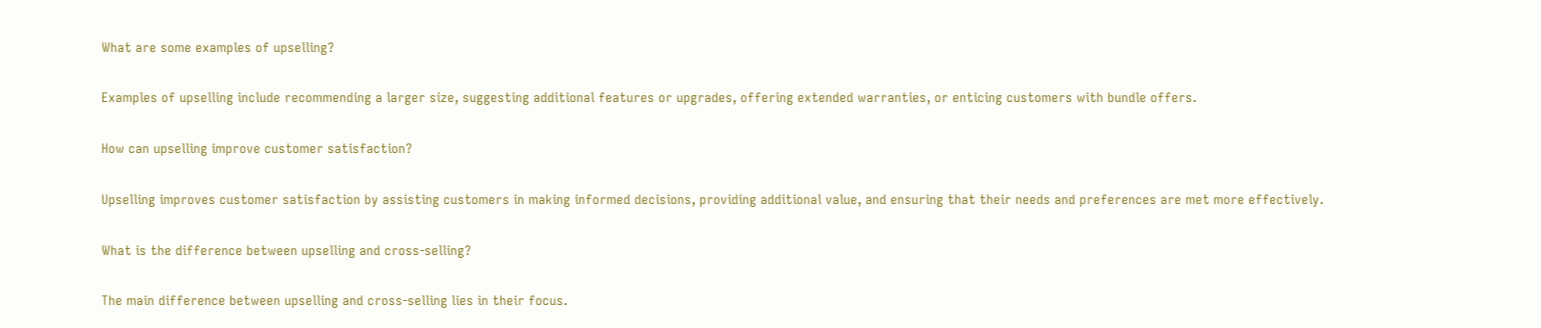What are some examples of upselling?

Examples of upselling include recommending a larger size, suggesting additional features or upgrades, offering extended warranties, or enticing customers with bundle offers.

How can upselling improve customer satisfaction?

Upselling improves customer satisfaction by assisting customers in making informed decisions, providing additional value, and ensuring that their needs and preferences are met more effectively.

What is the difference between upselling and cross-selling?

The main difference between upselling and cross-selling lies in their focus.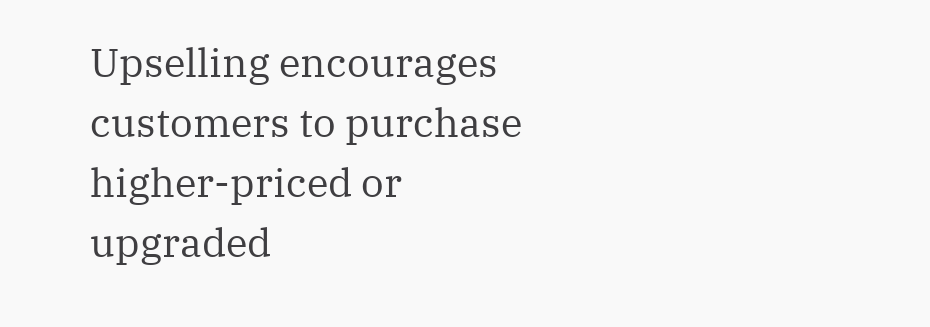Upselling encourages customers to purchase higher-priced or upgraded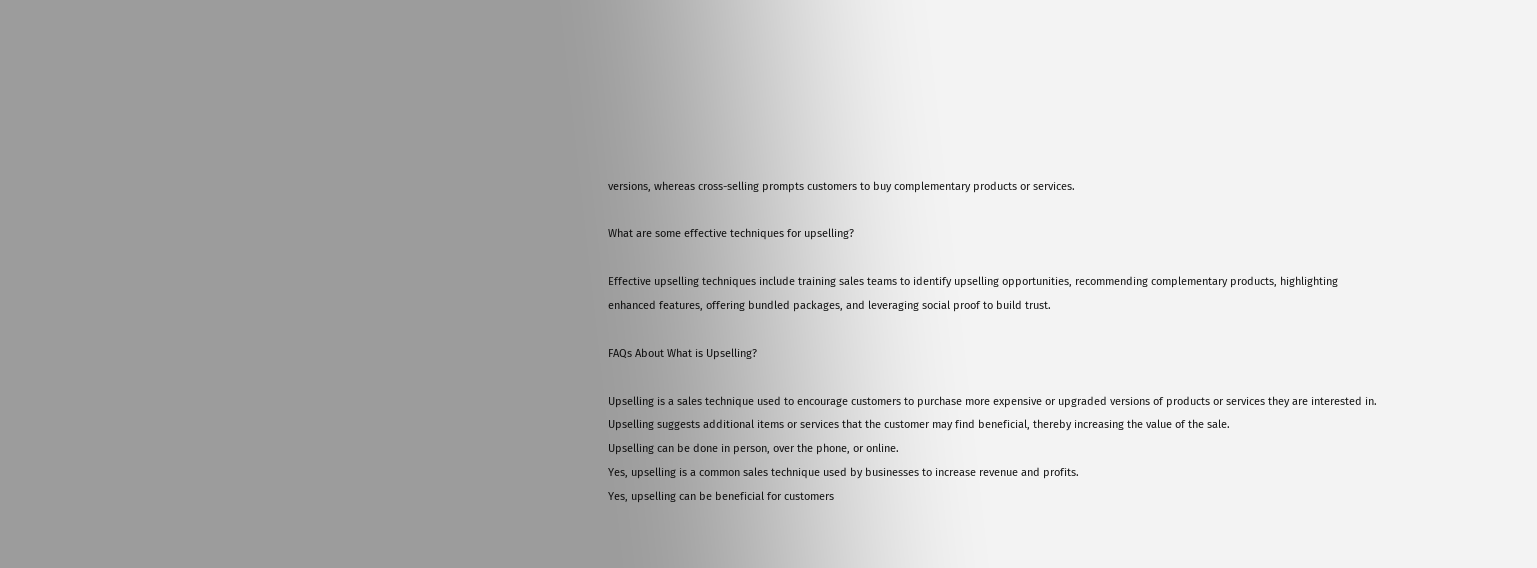versions, whereas cross-selling prompts customers to buy complementary products or services.

What are some effective techniques for upselling?

Effective upselling techniques include training sales teams to identify upselling opportunities, recommending complementary products, highlighting enhanced features, offering bundled packages, and leveraging social proof to build trust.

FAQs About What is Upselling?

Upselling is a sales technique used to encourage customers to purchase more expensive or upgraded versions of products or services they are interested in.
Upselling suggests additional items or services that the customer may find beneficial, thereby increasing the value of the sale.
Upselling can be done in person, over the phone, or online.
Yes, upselling is a common sales technique used by businesses to increase revenue and profits.
Yes, upselling can be beneficial for customers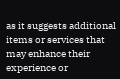as it suggests additional items or services that may enhance their experience or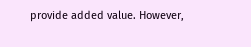provide added value. However,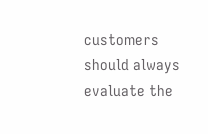customers should always evaluate the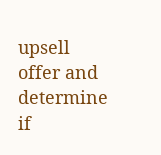upsell offer and determine if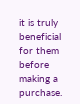it is truly beneficial for them before making a purchase.